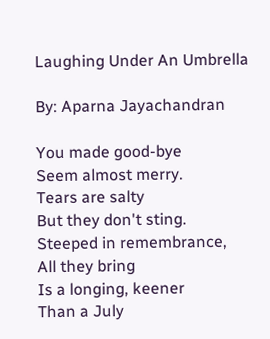Laughing Under An Umbrella

By: Aparna Jayachandran

You made good-bye
Seem almost merry.
Tears are salty
But they don't sting.
Steeped in remembrance,
All they bring
Is a longing, keener
Than a July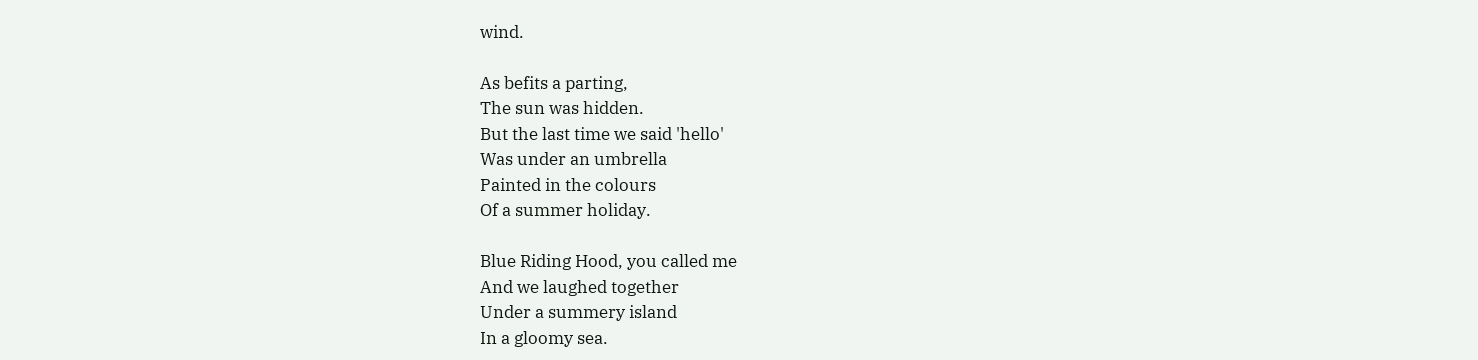wind.

As befits a parting,
The sun was hidden.
But the last time we said 'hello'
Was under an umbrella
Painted in the colours
Of a summer holiday.

Blue Riding Hood, you called me
And we laughed together
Under a summery island
In a gloomy sea.